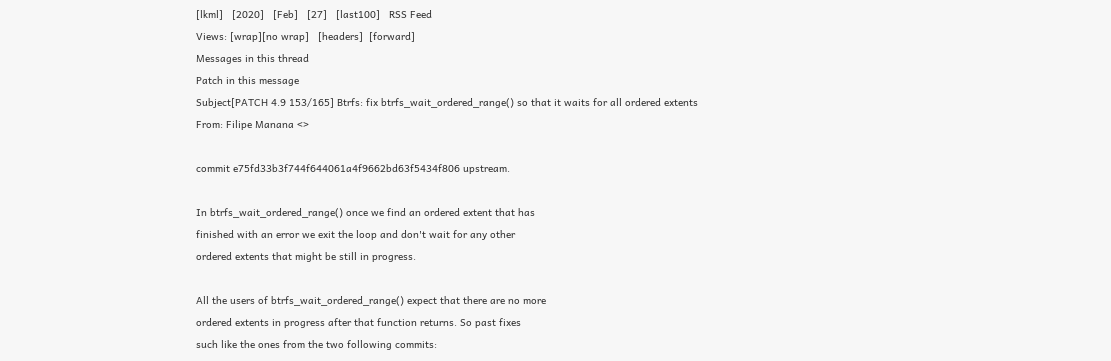[lkml]   [2020]   [Feb]   [27]   [last100]   RSS Feed
Views: [wrap][no wrap]   [headers]  [forward]
Messages in this thread
Patch in this message
Subject[PATCH 4.9 153/165] Btrfs: fix btrfs_wait_ordered_range() so that it waits for all ordered extents
From: Filipe Manana <>

commit e75fd33b3f744f644061a4f9662bd63f5434f806 upstream.

In btrfs_wait_ordered_range() once we find an ordered extent that has
finished with an error we exit the loop and don't wait for any other
ordered extents that might be still in progress.

All the users of btrfs_wait_ordered_range() expect that there are no more
ordered extents in progress after that function returns. So past fixes
such like the ones from the two following commits: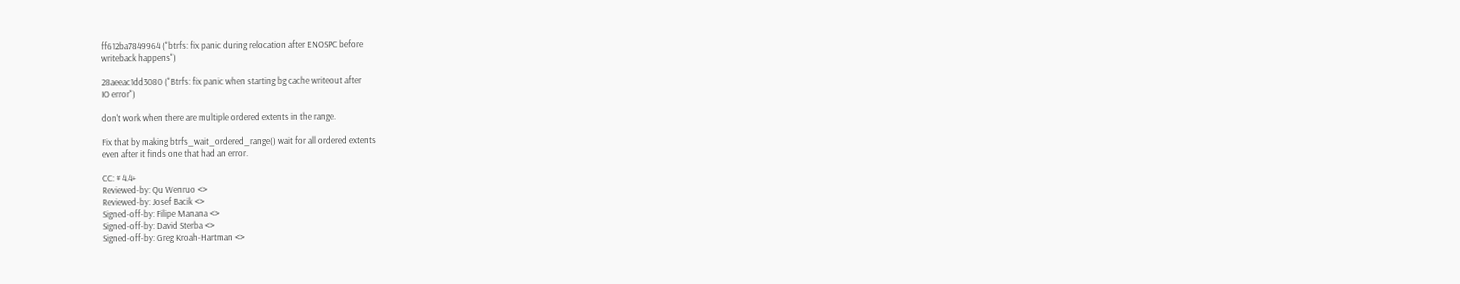ff612ba7849964 ("btrfs: fix panic during relocation after ENOSPC before
writeback happens")

28aeeac1dd3080 ("Btrfs: fix panic when starting bg cache writeout after
IO error")

don't work when there are multiple ordered extents in the range.

Fix that by making btrfs_wait_ordered_range() wait for all ordered extents
even after it finds one that had an error.

CC: # 4.4+
Reviewed-by: Qu Wenruo <>
Reviewed-by: Josef Bacik <>
Signed-off-by: Filipe Manana <>
Signed-off-by: David Sterba <>
Signed-off-by: Greg Kroah-Hartman <>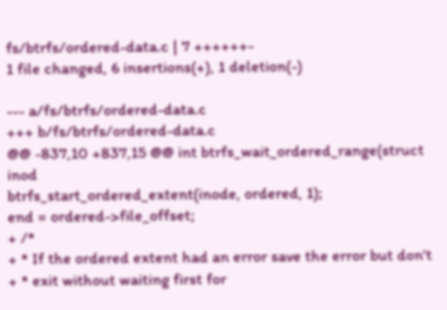fs/btrfs/ordered-data.c | 7 ++++++-
1 file changed, 6 insertions(+), 1 deletion(-)

--- a/fs/btrfs/ordered-data.c
+++ b/fs/btrfs/ordered-data.c
@@ -837,10 +837,15 @@ int btrfs_wait_ordered_range(struct inod
btrfs_start_ordered_extent(inode, ordered, 1);
end = ordered->file_offset;
+ /*
+ * If the ordered extent had an error save the error but don't
+ * exit without waiting first for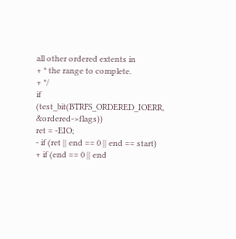all other ordered extents in
+ * the range to complete.
+ */
if (test_bit(BTRFS_ORDERED_IOERR, &ordered->flags))
ret = -EIO;
- if (ret || end == 0 || end == start)
+ if (end == 0 || end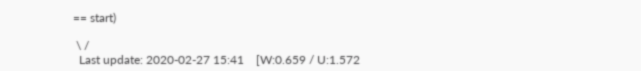== start)

 \ /
  Last update: 2020-02-27 15:41    [W:0.659 / U:1.572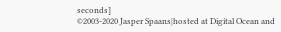seconds]
©2003-2020 Jasper Spaans|hosted at Digital Ocean and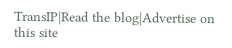TransIP|Read the blog|Advertise on this site